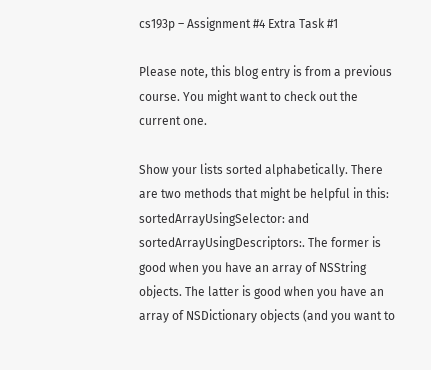cs193p – Assignment #4 Extra Task #1

Please note, this blog entry is from a previous course. You might want to check out the current one.

Show your lists sorted alphabetically. There are two methods that might be helpful in this: sortedArrayUsingSelector: and sortedArrayUsingDescriptors:. The former is good when you have an array of NSString objects. The latter is good when you have an array of NSDictionary objects (and you want to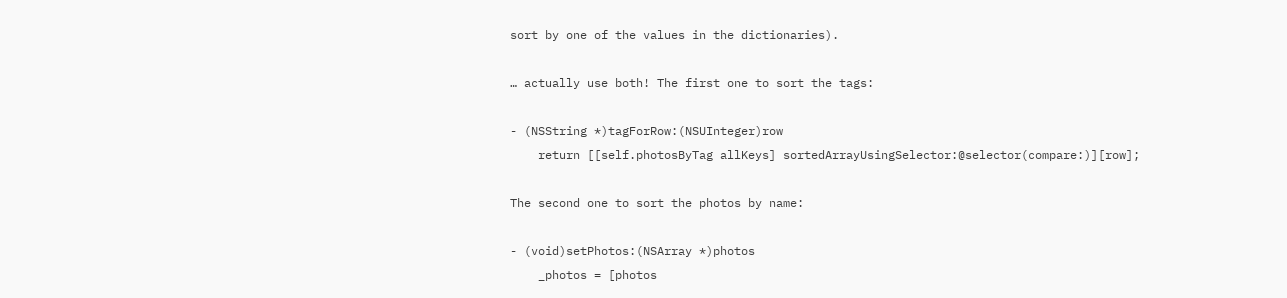sort by one of the values in the dictionaries).

… actually use both! The first one to sort the tags:

- (NSString *)tagForRow:(NSUInteger)row
    return [[self.photosByTag allKeys] sortedArrayUsingSelector:@selector(compare:)][row];

The second one to sort the photos by name:

- (void)setPhotos:(NSArray *)photos
    _photos = [photos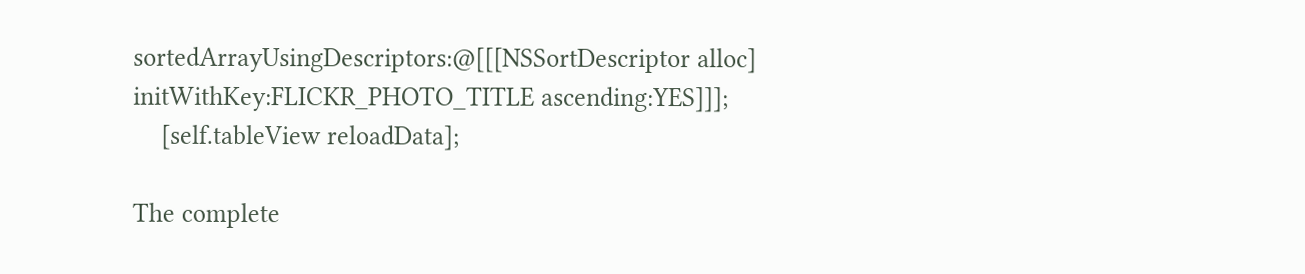sortedArrayUsingDescriptors:@[[[NSSortDescriptor alloc] initWithKey:FLICKR_PHOTO_TITLE ascending:YES]]];
    [self.tableView reloadData];

The complete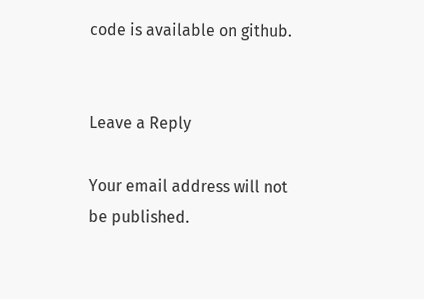code is available on github.


Leave a Reply

Your email address will not be published.